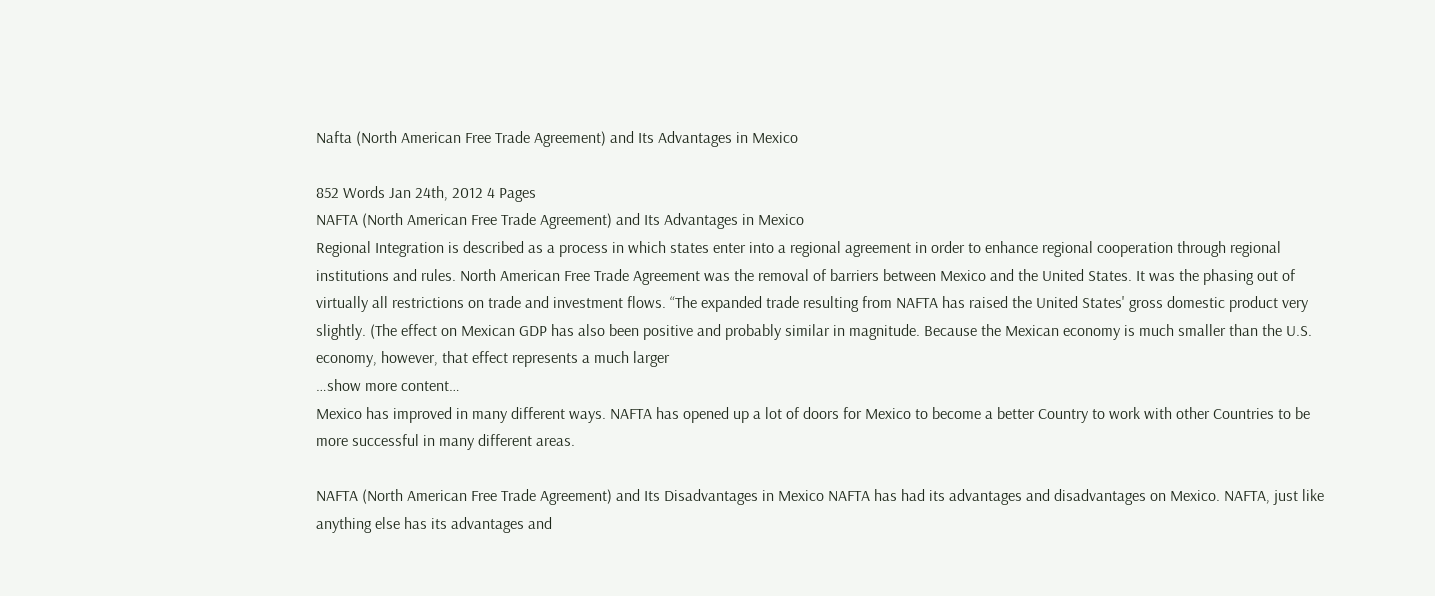Nafta (North American Free Trade Agreement) and Its Advantages in Mexico

852 Words Jan 24th, 2012 4 Pages
NAFTA (North American Free Trade Agreement) and Its Advantages in Mexico
Regional Integration is described as a process in which states enter into a regional agreement in order to enhance regional cooperation through regional institutions and rules. North American Free Trade Agreement was the removal of barriers between Mexico and the United States. It was the phasing out of virtually all restrictions on trade and investment flows. “The expanded trade resulting from NAFTA has raised the United States' gross domestic product very slightly. (The effect on Mexican GDP has also been positive and probably similar in magnitude. Because the Mexican economy is much smaller than the U.S. economy, however, that effect represents a much larger
…show more content…
Mexico has improved in many different ways. NAFTA has opened up a lot of doors for Mexico to become a better Country to work with other Countries to be more successful in many different areas.

NAFTA (North American Free Trade Agreement) and Its Disadvantages in Mexico NAFTA has had its advantages and disadvantages on Mexico. NAFTA, just like anything else has its advantages and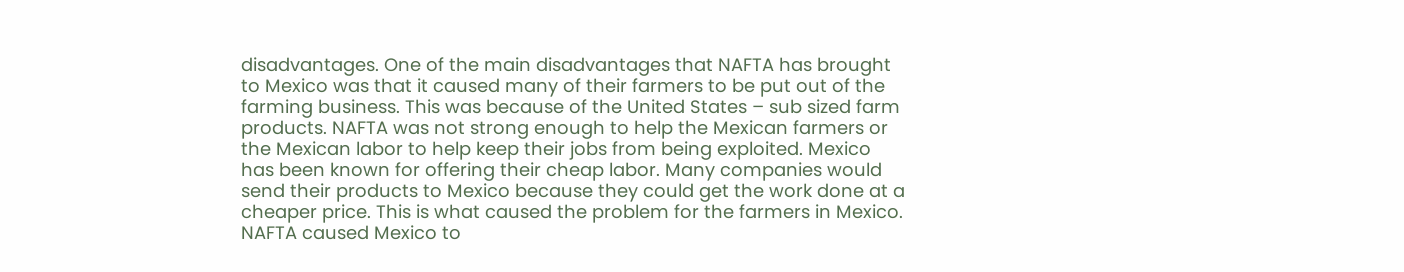disadvantages. One of the main disadvantages that NAFTA has brought to Mexico was that it caused many of their farmers to be put out of the farming business. This was because of the United States – sub sized farm products. NAFTA was not strong enough to help the Mexican farmers or the Mexican labor to help keep their jobs from being exploited. Mexico has been known for offering their cheap labor. Many companies would send their products to Mexico because they could get the work done at a cheaper price. This is what caused the problem for the farmers in Mexico. NAFTA caused Mexico to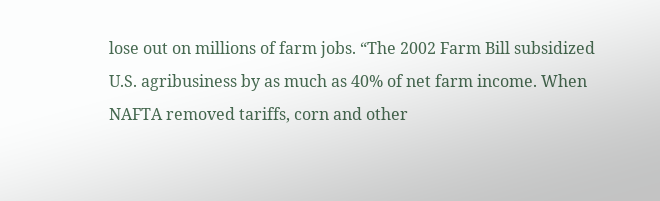lose out on millions of farm jobs. “The 2002 Farm Bill subsidized U.S. agribusiness by as much as 40% of net farm income. When NAFTA removed tariffs, corn and other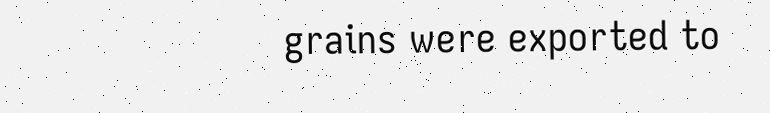grains were exported to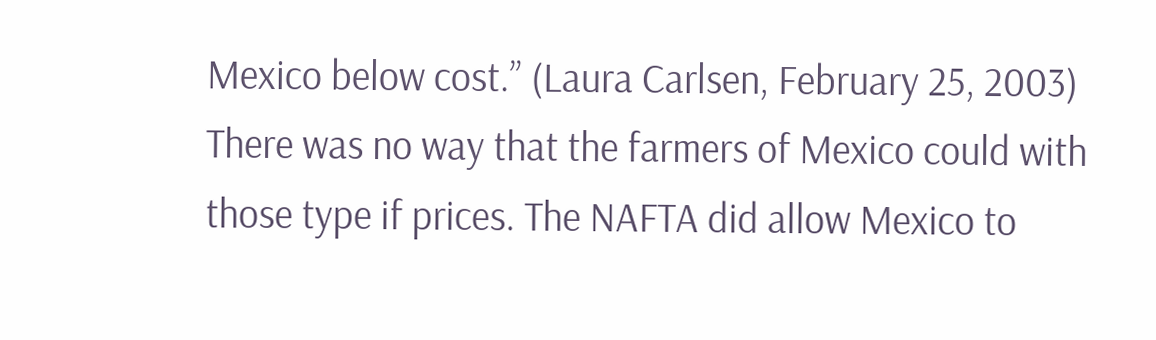Mexico below cost.” (Laura Carlsen, February 25, 2003) There was no way that the farmers of Mexico could with those type if prices. The NAFTA did allow Mexico to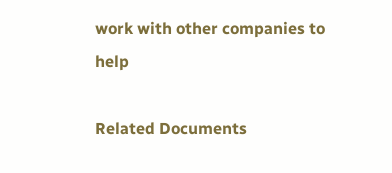work with other companies to help

Related Documents